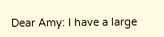Dear Amy: I have a large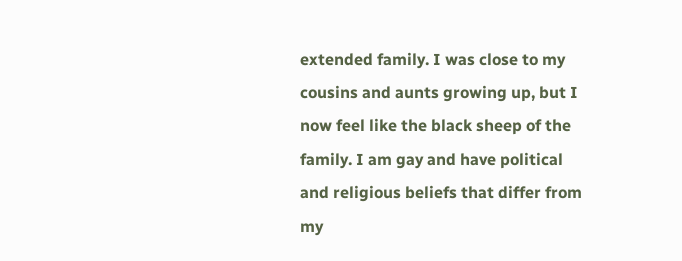extended family. I was close to my cousins and aunts growing up, but I now feel like the black sheep of the family. I am gay and have political and religious beliefs that differ from my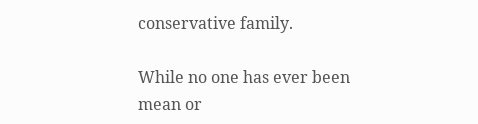conservative family.

While no one has ever been mean or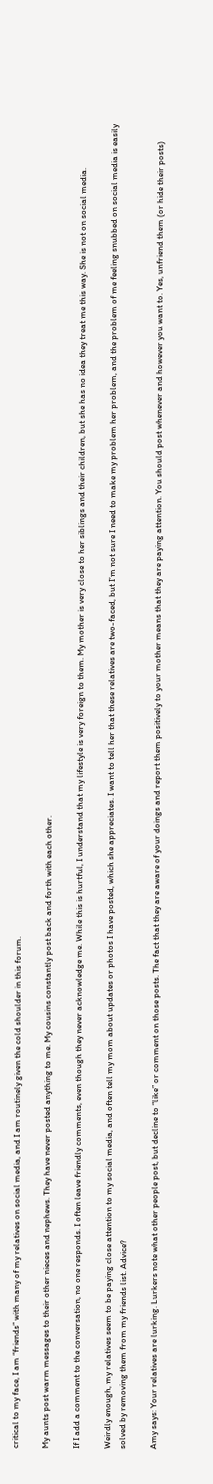critical to my face, I am “friends” with many of my relatives on social media, and I am routinely given the cold shoulder in this forum.

My aunts post warm messages to their other nieces and nephews. They have never posted anything to me. My cousins constantly post back and forth with each other.

If I add a comment to the conversation, no one responds. I often leave friendly comments, even though they never acknowledge me. While this is hurtful, I understand that my lifestyle is very foreign to them. My mother is very close to her siblings and their children, but she has no idea they treat me this way. She is not on social media.

Weirdly enough, my relatives seem to be paying close attention to my social media, and often tell my mom about updates or photos I have posted, which she appreciates. I want to tell her that these relatives are two-faced, but I’m not sure I need to make my problem her problem, and the problem of me feeling snubbed on social media is easily solved by removing them from my friends list. Advice?

Amy says: Your relatives are lurking. Lurkers note what other people post, but decline to “like” or comment on those posts. The fact that they are aware of your doings and report them positively to your mother means that they are paying attention. You should post whenever and however you want to. Yes, unfriend them (or hide their posts)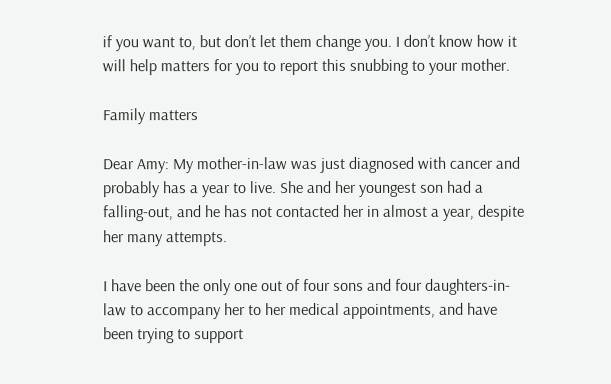if you want to, but don’t let them change you. I don’t know how it will help matters for you to report this snubbing to your mother.

Family matters

Dear Amy: My mother-in-law was just diagnosed with cancer and probably has a year to live. She and her youngest son had a falling-out, and he has not contacted her in almost a year, despite her many attempts.

I have been the only one out of four sons and four daughters-in-law to accompany her to her medical appointments, and have been trying to support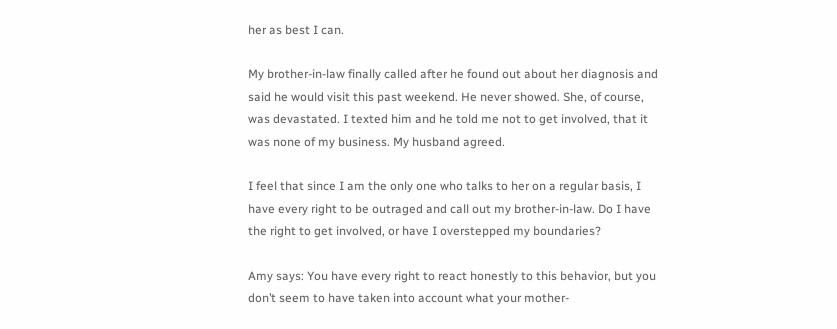her as best I can.

My brother-in-law finally called after he found out about her diagnosis and said he would visit this past weekend. He never showed. She, of course, was devastated. I texted him and he told me not to get involved, that it was none of my business. My husband agreed.

I feel that since I am the only one who talks to her on a regular basis, I have every right to be outraged and call out my brother-in-law. Do I have the right to get involved, or have I overstepped my boundaries?

Amy says: You have every right to react honestly to this behavior, but you don’t seem to have taken into account what your mother-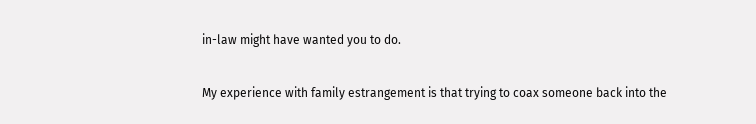in-law might have wanted you to do.

My experience with family estrangement is that trying to coax someone back into the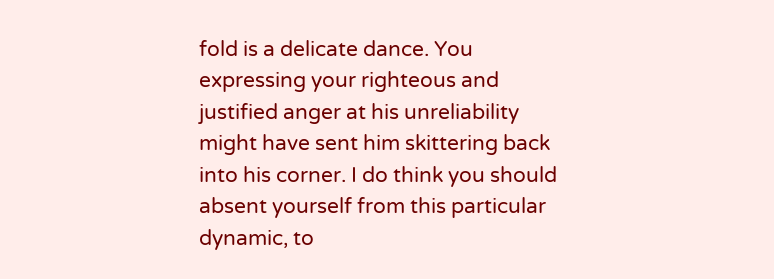fold is a delicate dance. You expressing your righteous and justified anger at his unreliability might have sent him skittering back into his corner. I do think you should absent yourself from this particular dynamic, to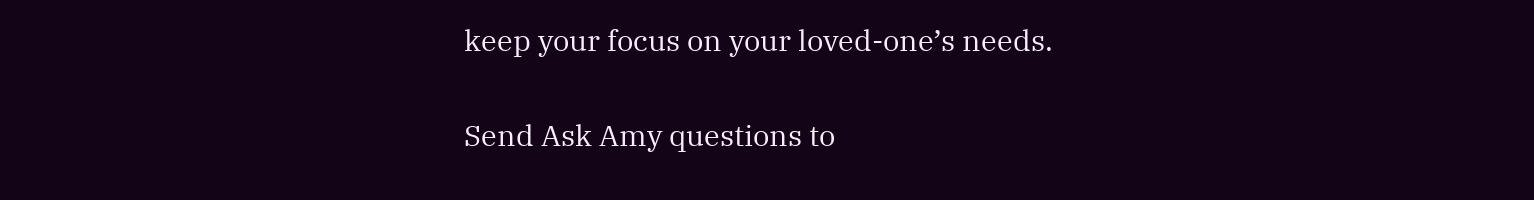keep your focus on your loved-one’s needs.


Send Ask Amy questions to